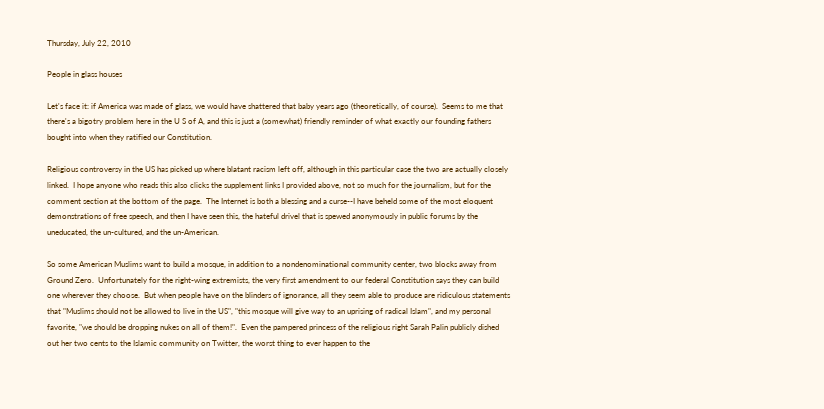Thursday, July 22, 2010

People in glass houses

Let's face it: if America was made of glass, we would have shattered that baby years ago (theoretically, of course).  Seems to me that there's a bigotry problem here in the U S of A, and this is just a (somewhat) friendly reminder of what exactly our founding fathers bought into when they ratified our Constitution.

Religious controversy in the US has picked up where blatant racism left off, although in this particular case the two are actually closely linked.  I hope anyone who reads this also clicks the supplement links I provided above, not so much for the journalism, but for the comment section at the bottom of the page.  The Internet is both a blessing and a curse--I have beheld some of the most eloquent demonstrations of free speech, and then I have seen this, the hateful drivel that is spewed anonymously in public forums by the uneducated, the un-cultured, and the un-American.

So some American Muslims want to build a mosque, in addition to a nondenominational community center, two blocks away from Ground Zero.  Unfortunately for the right-wing extremists, the very first amendment to our federal Constitution says they can build one wherever they choose.  But when people have on the blinders of ignorance, all they seem able to produce are ridiculous statements that "Muslims should not be allowed to live in the US", "this mosque will give way to an uprising of radical Islam", and my personal favorite, "we should be dropping nukes on all of them!".  Even the pampered princess of the religious right Sarah Palin publicly dished out her two cents to the Islamic community on Twitter, the worst thing to ever happen to the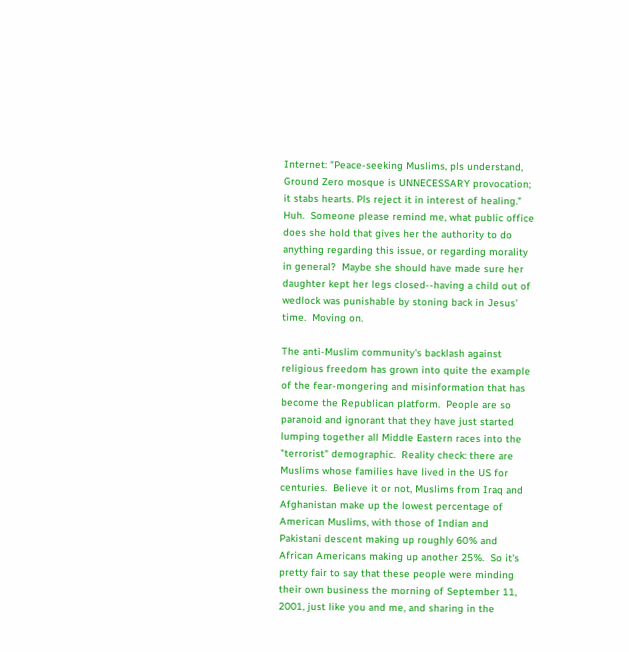Internet: "Peace-seeking Muslims, pls understand, Ground Zero mosque is UNNECESSARY provocation; it stabs hearts. Pls reject it in interest of healing."  Huh.  Someone please remind me, what public office does she hold that gives her the authority to do anything regarding this issue, or regarding morality in general?  Maybe she should have made sure her daughter kept her legs closed--having a child out of wedlock was punishable by stoning back in Jesus' time.  Moving on.

The anti-Muslim community's backlash against religious freedom has grown into quite the example of the fear-mongering and misinformation that has become the Republican platform.  People are so paranoid and ignorant that they have just started lumping together all Middle Eastern races into the "terrorist" demographic.  Reality check: there are Muslims whose families have lived in the US for centuries.  Believe it or not, Muslims from Iraq and Afghanistan make up the lowest percentage of American Muslims, with those of Indian and Pakistani descent making up roughly 60% and African Americans making up another 25%.  So it's pretty fair to say that these people were minding their own business the morning of September 11, 2001, just like you and me, and sharing in the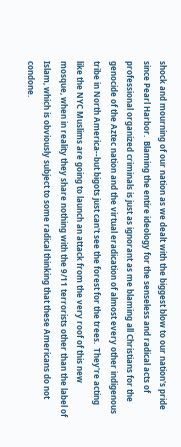shock and mourning of our nation as we dealt with the biggest blow to our nation's pride since Pearl Harbor.  Blaming the entire ideology for the senseless and radical acts of professional organized criminals is just as ignorant as me blaming all Christians for the genocide of the Aztec nation and the virtual eradication of almost every other indigenous tribe in North America--but bigots just can't see the forest for the trees.  They're acting like the NYC Muslims are going to launch an attack from the very roof of this new mosque, when in reality they share nothing with the 9/11 terrorists other than the label of Islam, which is obviously subject to some radical thinking that these Americans do not condone.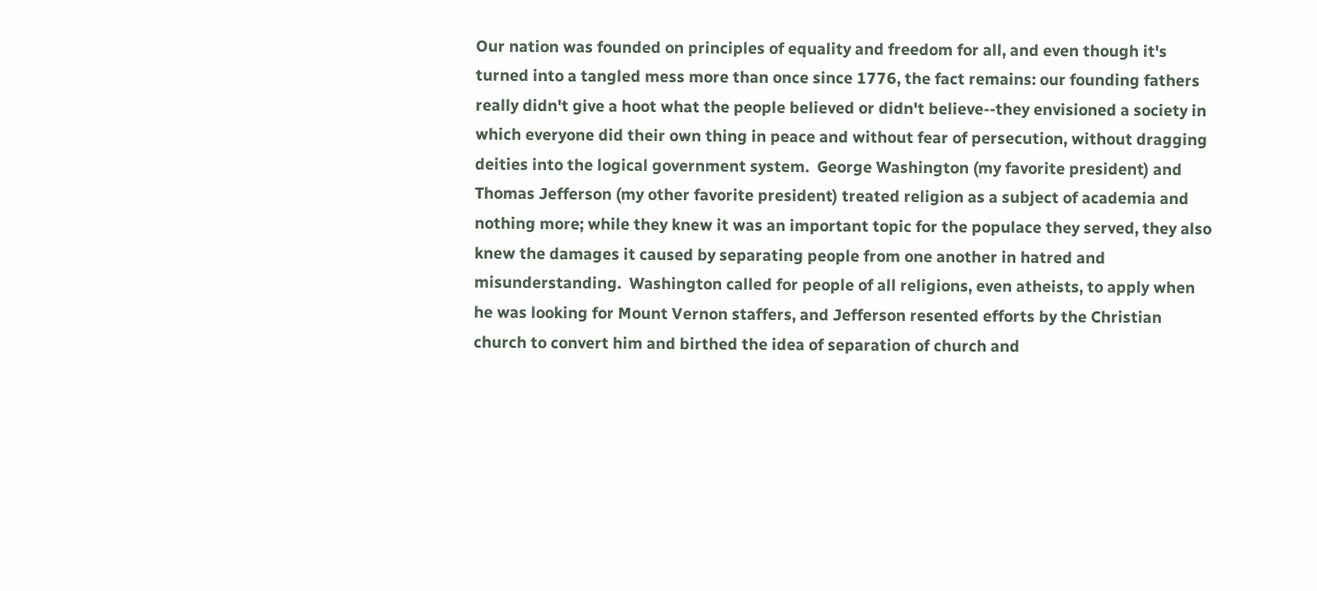Our nation was founded on principles of equality and freedom for all, and even though it's turned into a tangled mess more than once since 1776, the fact remains: our founding fathers really didn't give a hoot what the people believed or didn't believe--they envisioned a society in which everyone did their own thing in peace and without fear of persecution, without dragging deities into the logical government system.  George Washington (my favorite president) and Thomas Jefferson (my other favorite president) treated religion as a subject of academia and nothing more; while they knew it was an important topic for the populace they served, they also knew the damages it caused by separating people from one another in hatred and misunderstanding.  Washington called for people of all religions, even atheists, to apply when he was looking for Mount Vernon staffers, and Jefferson resented efforts by the Christian church to convert him and birthed the idea of separation of church and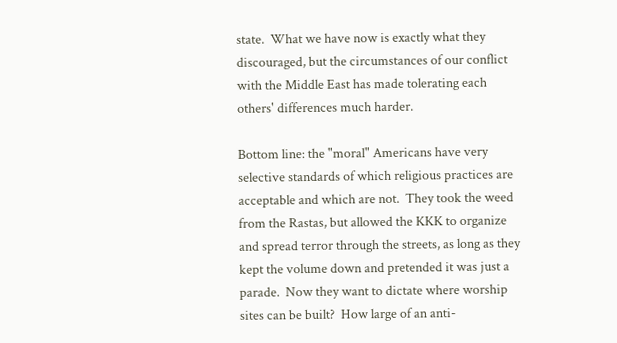state.  What we have now is exactly what they discouraged, but the circumstances of our conflict with the Middle East has made tolerating each others' differences much harder.

Bottom line: the "moral" Americans have very selective standards of which religious practices are acceptable and which are not.  They took the weed from the Rastas, but allowed the KKK to organize and spread terror through the streets, as long as they kept the volume down and pretended it was just a parade.  Now they want to dictate where worship sites can be built?  How large of an anti-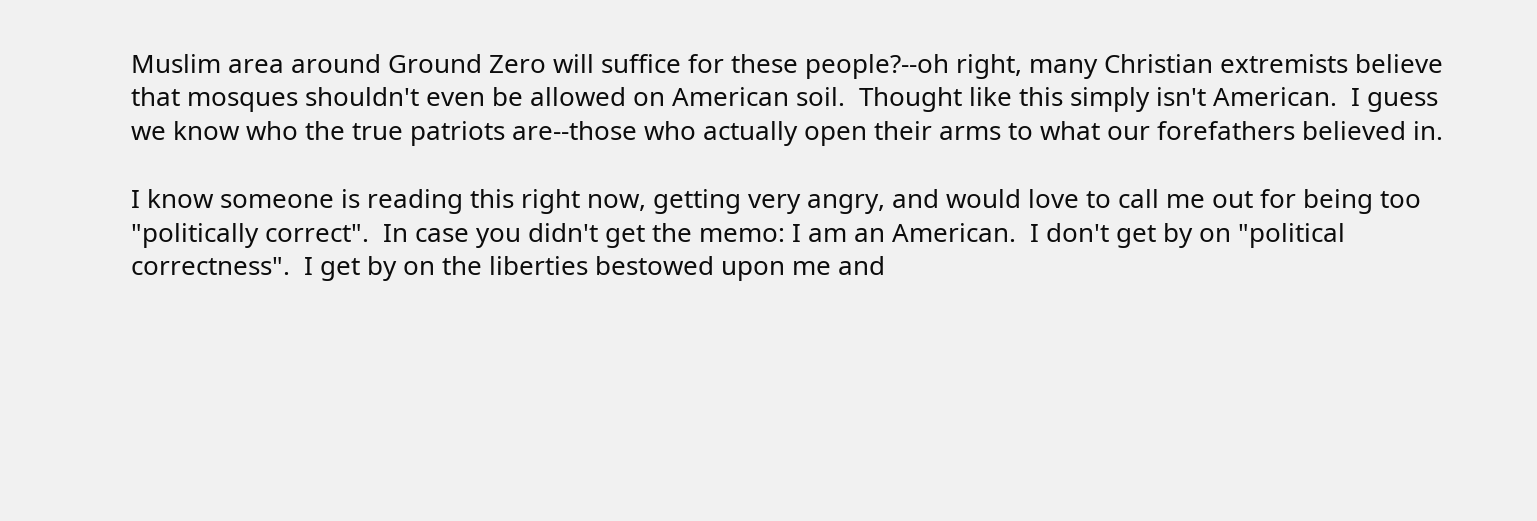Muslim area around Ground Zero will suffice for these people?--oh right, many Christian extremists believe that mosques shouldn't even be allowed on American soil.  Thought like this simply isn't American.  I guess we know who the true patriots are--those who actually open their arms to what our forefathers believed in.

I know someone is reading this right now, getting very angry, and would love to call me out for being too "politically correct".  In case you didn't get the memo: I am an American.  I don't get by on "political correctness".  I get by on the liberties bestowed upon me and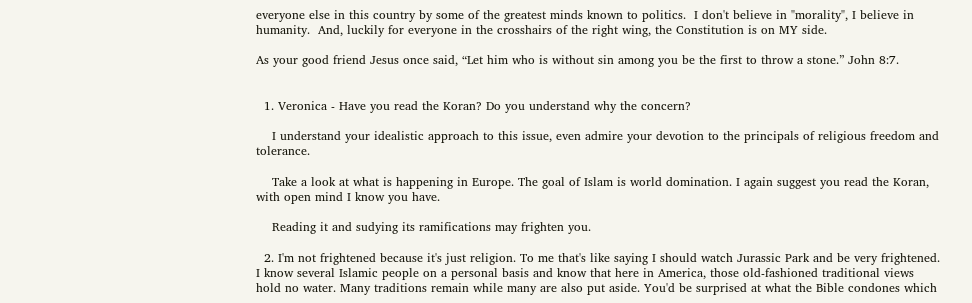everyone else in this country by some of the greatest minds known to politics.  I don't believe in "morality", I believe in humanity.  And, luckily for everyone in the crosshairs of the right wing, the Constitution is on MY side.

As your good friend Jesus once said, “Let him who is without sin among you be the first to throw a stone.” John 8:7.


  1. Veronica - Have you read the Koran? Do you understand why the concern?

    I understand your idealistic approach to this issue, even admire your devotion to the principals of religious freedom and tolerance.

    Take a look at what is happening in Europe. The goal of Islam is world domination. I again suggest you read the Koran, with open mind I know you have.

    Reading it and sudying its ramifications may frighten you.

  2. I'm not frightened because it's just religion. To me that's like saying I should watch Jurassic Park and be very frightened. I know several Islamic people on a personal basis and know that here in America, those old-fashioned traditional views hold no water. Many traditions remain while many are also put aside. You'd be surprised at what the Bible condones which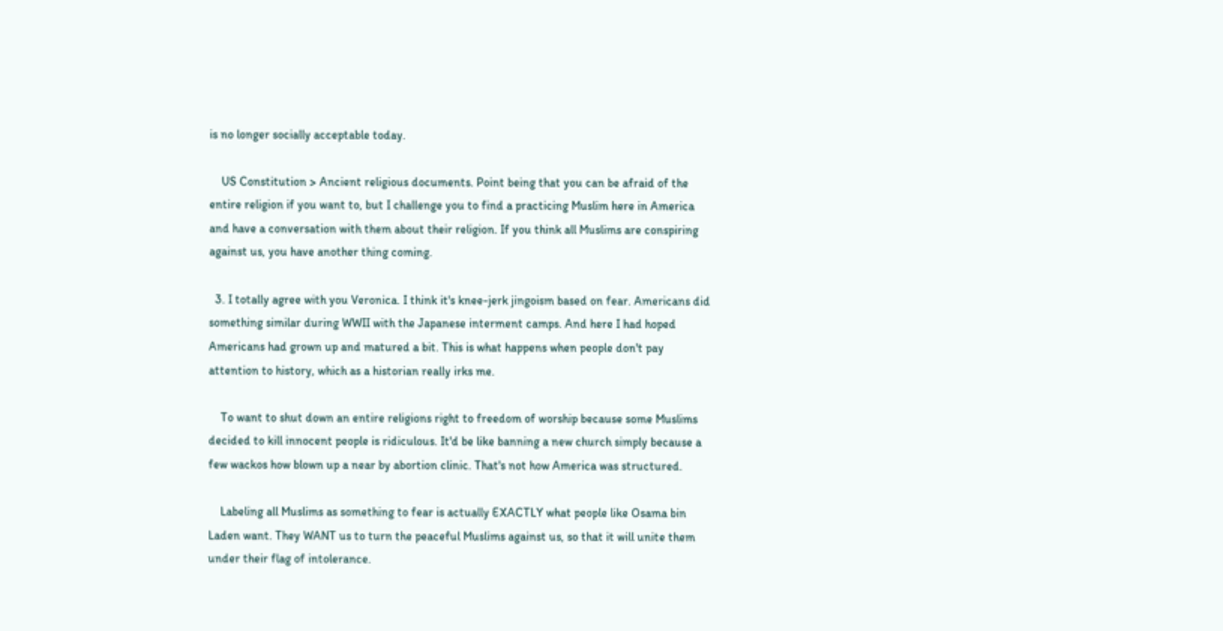is no longer socially acceptable today.

    US Constitution > Ancient religious documents. Point being that you can be afraid of the entire religion if you want to, but I challenge you to find a practicing Muslim here in America and have a conversation with them about their religion. If you think all Muslims are conspiring against us, you have another thing coming.

  3. I totally agree with you Veronica. I think it's knee-jerk jingoism based on fear. Americans did something similar during WWII with the Japanese interment camps. And here I had hoped Americans had grown up and matured a bit. This is what happens when people don't pay attention to history, which as a historian really irks me.

    To want to shut down an entire religions right to freedom of worship because some Muslims decided to kill innocent people is ridiculous. It'd be like banning a new church simply because a few wackos how blown up a near by abortion clinic. That's not how America was structured.

    Labeling all Muslims as something to fear is actually EXACTLY what people like Osama bin Laden want. They WANT us to turn the peaceful Muslims against us, so that it will unite them under their flag of intolerance.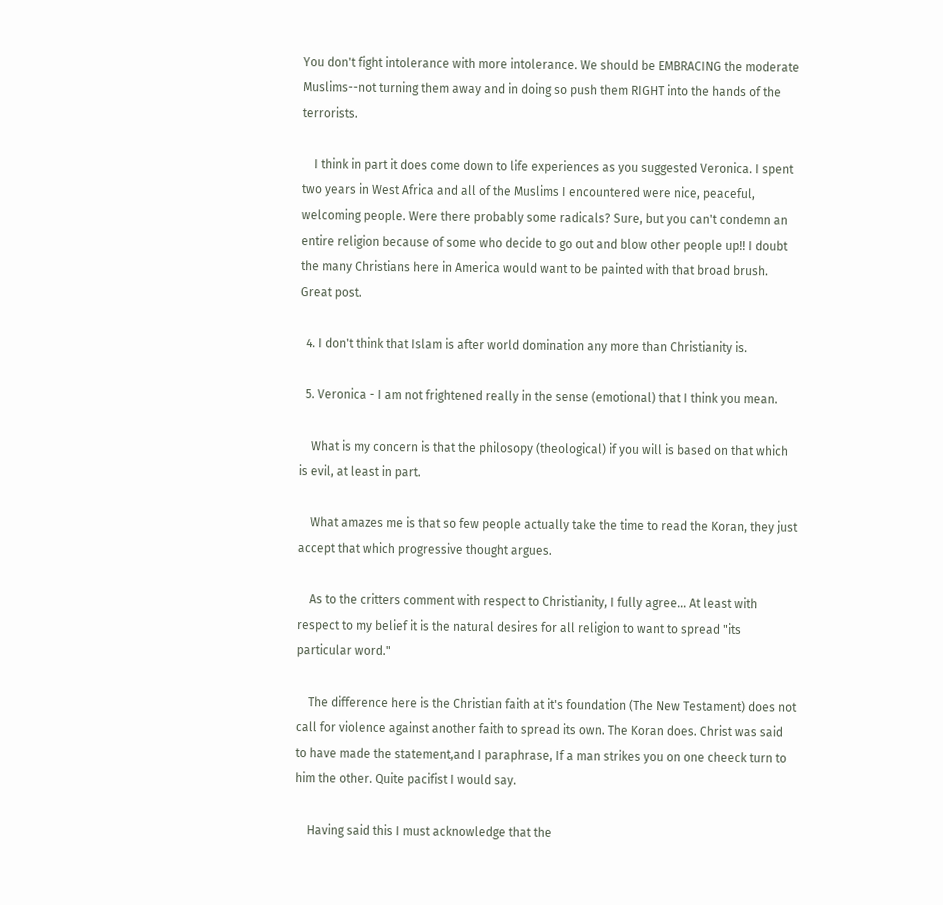You don't fight intolerance with more intolerance. We should be EMBRACING the moderate Muslims--not turning them away and in doing so push them RIGHT into the hands of the terrorists.

    I think in part it does come down to life experiences as you suggested Veronica. I spent two years in West Africa and all of the Muslims I encountered were nice, peaceful, welcoming people. Were there probably some radicals? Sure, but you can't condemn an entire religion because of some who decide to go out and blow other people up!! I doubt the many Christians here in America would want to be painted with that broad brush. Great post.

  4. I don't think that Islam is after world domination any more than Christianity is.

  5. Veronica - I am not frightened really in the sense (emotional) that I think you mean.

    What is my concern is that the philosopy (theological) if you will is based on that which is evil, at least in part.

    What amazes me is that so few people actually take the time to read the Koran, they just accept that which progressive thought argues.

    As to the critters comment with respect to Christianity, I fully agree... At least with respect to my belief it is the natural desires for all religion to want to spread "its particular word."

    The difference here is the Christian faith at it's foundation (The New Testament) does not call for violence against another faith to spread its own. The Koran does. Christ was said to have made the statement,and I paraphrase, If a man strikes you on one cheeck turn to him the other. Quite pacifist I would say.

    Having said this I must acknowledge that the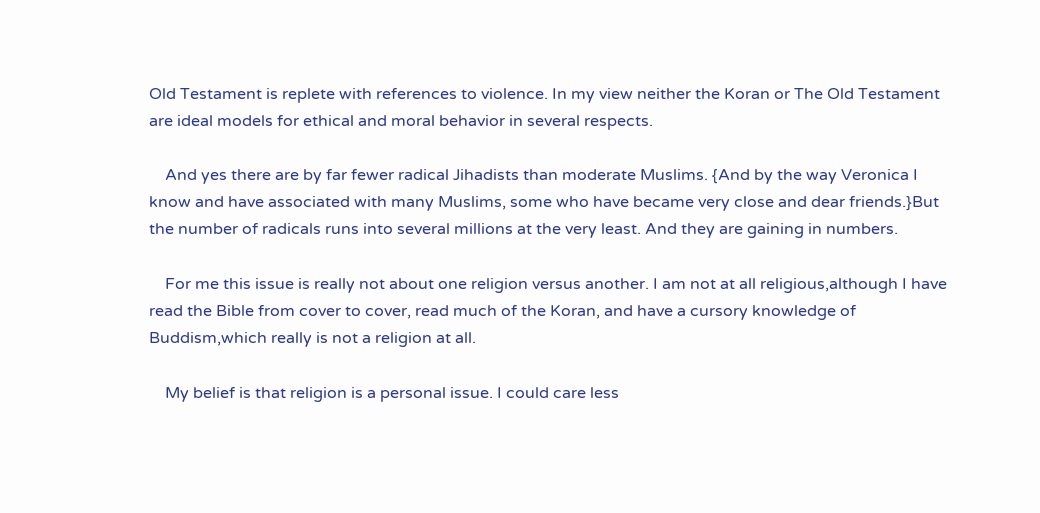Old Testament is replete with references to violence. In my view neither the Koran or The Old Testament are ideal models for ethical and moral behavior in several respects.

    And yes there are by far fewer radical Jihadists than moderate Muslims. {And by the way Veronica I know and have associated with many Muslims, some who have became very close and dear friends.}But the number of radicals runs into several millions at the very least. And they are gaining in numbers.

    For me this issue is really not about one religion versus another. I am not at all religious,although I have read the Bible from cover to cover, read much of the Koran, and have a cursory knowledge of Buddism,which really is not a religion at all.

    My belief is that religion is a personal issue. I could care less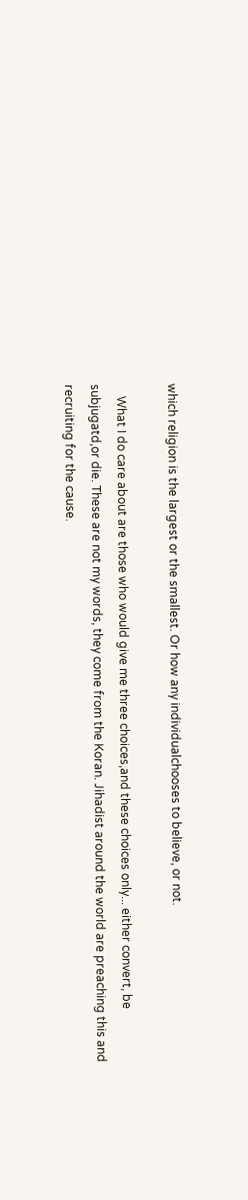which religion is the largest or the smallest. Or how any individualchooses to believe, or not.

    What I do care about are those who would give me three choices,and these choices only... either convert, be subjugatd,or die. These are not my words, they come from the Koran. Jihadist around the world are preaching this and recruiting for the cause.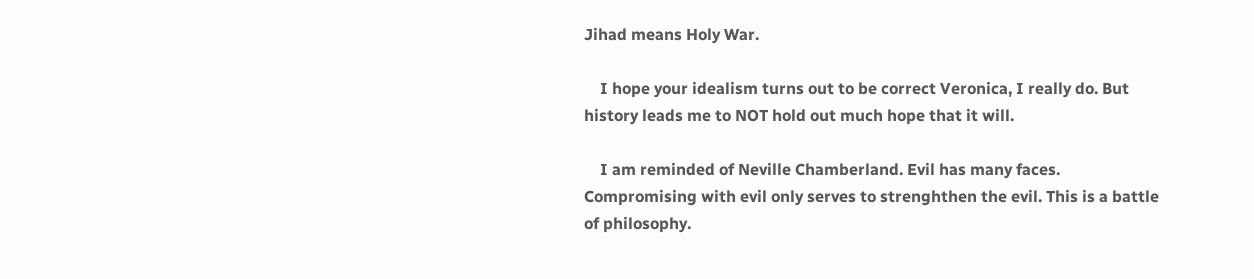Jihad means Holy War.

    I hope your idealism turns out to be correct Veronica, I really do. But history leads me to NOT hold out much hope that it will.

    I am reminded of Neville Chamberland. Evil has many faces. Compromising with evil only serves to strenghthen the evil. This is a battle of philosophy.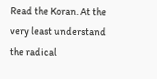Read the Koran. At the very least understand the radical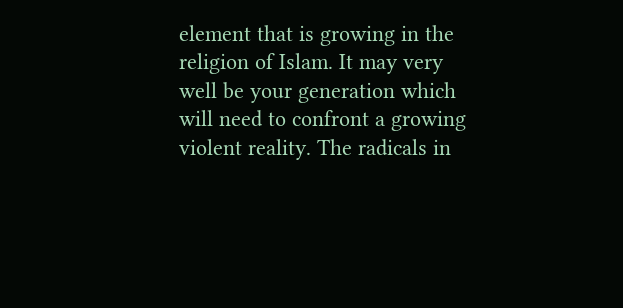element that is growing in the religion of Islam. It may very well be your generation which will need to confront a growing violent reality. The radicals in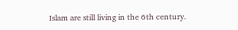Islam are still living in the 6th century.